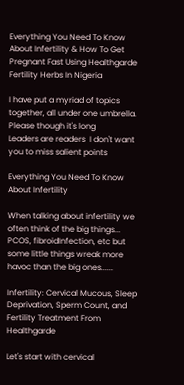Everything You Need To Know About Infertility & How To Get Pregnant Fast Using Healthgarde Fertility Herbs In Nigeria

I have put a myriad of topics together, all under one umbrella.
Please though it's long
Leaders are readers  I don't want you to miss salient points

Everything You Need To Know About Infertility

When talking about infertility we often think of the big things... PCOS, fibroidInfection, etc but some little things wreak more havoc than the big ones......

Infertility: Cervical Mucous, Sleep Deprivation, Sperm Count, and Fertility Treatment From Healthgarde

Let's start with cervical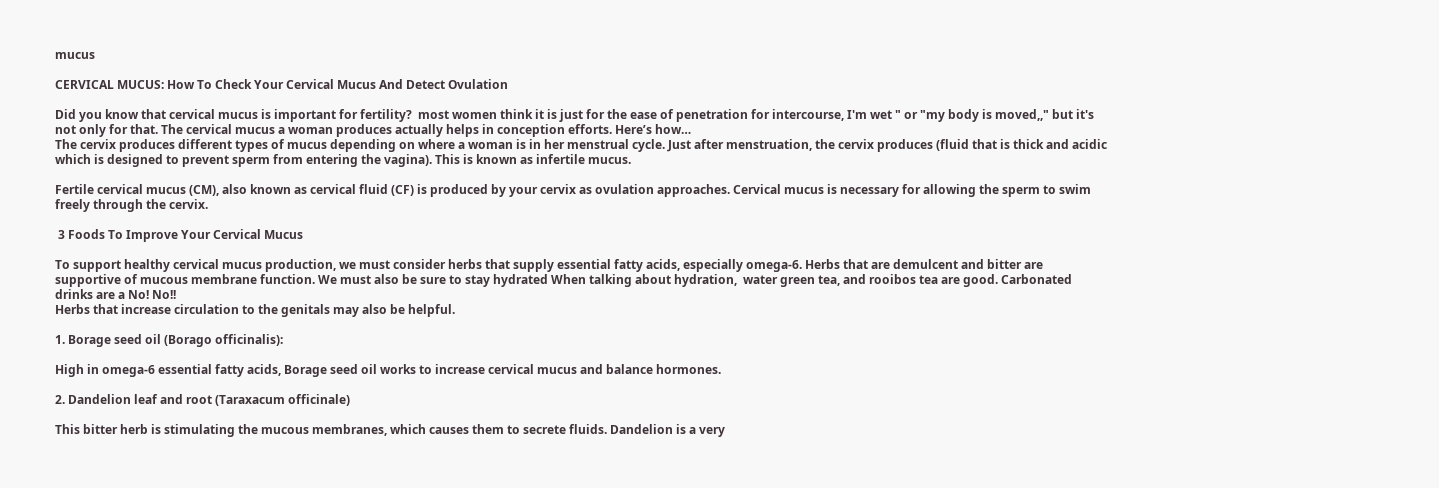mucus

CERVICAL MUCUS: How To Check Your Cervical Mucus And Detect Ovulation

Did you know that cervical mucus is important for fertility?  most women think it is just for the ease of penetration for intercourse, I'm wet " or "my body is moved,," but it's not only for that. The cervical mucus a woman produces actually helps in conception efforts. Here’s how…
The cervix produces different types of mucus depending on where a woman is in her menstrual cycle. Just after menstruation, the cervix produces (fluid that is thick and acidic which is designed to prevent sperm from entering the vagina). This is known as infertile mucus.

Fertile cervical mucus (CM), also known as cervical fluid (CF) is produced by your cervix as ovulation approaches. Cervical mucus is necessary for allowing the sperm to swim freely through the cervix.

 3 Foods To Improve Your Cervical Mucus

To support healthy cervical mucus production, we must consider herbs that supply essential fatty acids, especially omega-6. Herbs that are demulcent and bitter are supportive of mucous membrane function. We must also be sure to stay hydrated When talking about hydration,  water green tea, and rooibos tea are good. Carbonated drinks are a No! No!!
Herbs that increase circulation to the genitals may also be helpful.

1. Borage seed oil (Borago officinalis):

High in omega-6 essential fatty acids, Borage seed oil works to increase cervical mucus and balance hormones.

2. Dandelion leaf and root (Taraxacum officinale)

This bitter herb is stimulating the mucous membranes, which causes them to secrete fluids. Dandelion is a very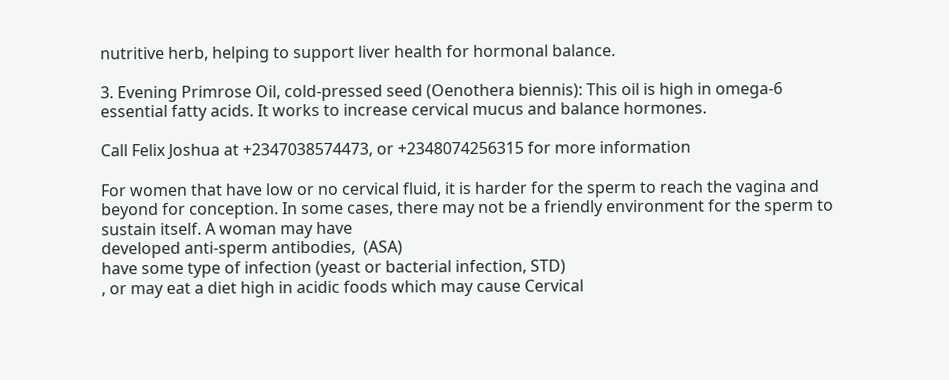nutritive herb, helping to support liver health for hormonal balance.

3. Evening Primrose Oil, cold-pressed seed (Oenothera biennis): This oil is high in omega-6 essential fatty acids. It works to increase cervical mucus and balance hormones.

Call Felix Joshua at +2347038574473, or +2348074256315 for more information

For women that have low or no cervical fluid, it is harder for the sperm to reach the vagina and beyond for conception. In some cases, there may not be a friendly environment for the sperm to sustain itself. A woman may have
developed anti-sperm antibodies,  (ASA)
have some type of infection (yeast or bacterial infection, STD)
, or may eat a diet high in acidic foods which may cause Cervical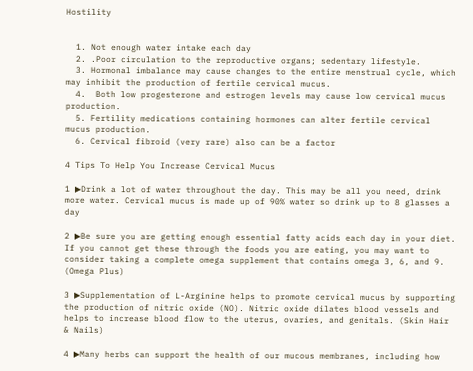Hostility


  1. Not enough water intake each day
  2. .Poor circulation to the reproductive organs; sedentary lifestyle.
  3. Hormonal imbalance may cause changes to the entire menstrual cycle, which may inhibit the production of fertile cervical mucus.
  4.  Both low progesterone and estrogen levels may cause low cervical mucus production.
  5. Fertility medications containing hormones can alter fertile cervical mucus production.
  6. Cervical fibroid (very rare) also can be a factor

4 Tips To Help You Increase Cervical Mucus

1 ▶Drink a lot of water throughout the day. This may be all you need, drink more water. Cervical mucus is made up of 90% water so drink up to 8 glasses a day

2 ▶Be sure you are getting enough essential fatty acids each day in your diet. If you cannot get these through the foods you are eating, you may want to consider taking a complete omega supplement that contains omega 3, 6, and 9. (Omega Plus)

3 ▶Supplementation of L-Arginine helps to promote cervical mucus by supporting the production of nitric oxide (NO). Nitric oxide dilates blood vessels and helps to increase blood flow to the uterus, ovaries, and genitals. (Skin Hair & Nails)

4 ▶Many herbs can support the health of our mucous membranes, including how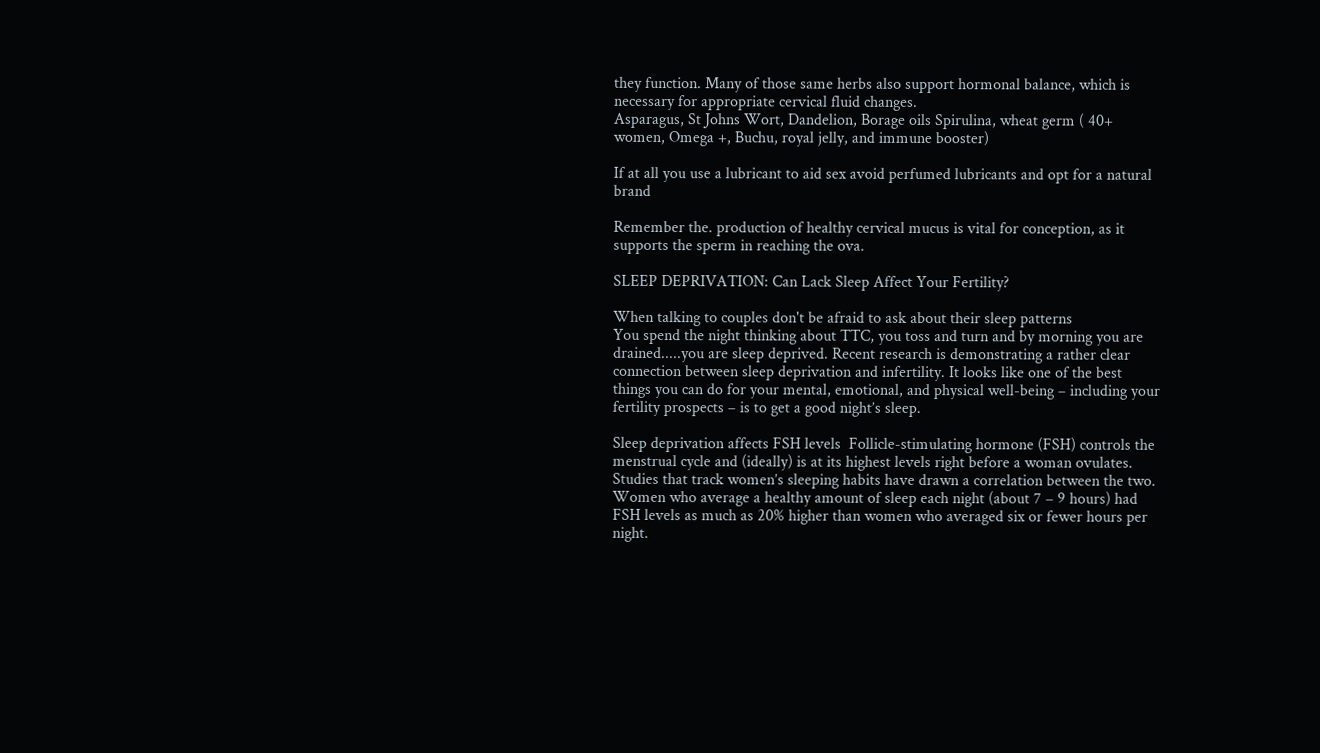they function. Many of those same herbs also support hormonal balance, which is necessary for appropriate cervical fluid changes.
Asparagus, St Johns Wort, Dandelion, Borage oils Spirulina, wheat germ ( 40+ women, Omega +, Buchu, royal jelly, and immune booster)

If at all you use a lubricant to aid sex avoid perfumed lubricants and opt for a natural brand

Remember the. production of healthy cervical mucus is vital for conception, as it supports the sperm in reaching the ova.

SLEEP DEPRIVATION: Can Lack Sleep Affect Your Fertility?

When talking to couples don't be afraid to ask about their sleep patterns
You spend the night thinking about TTC, you toss and turn and by morning you are drained.....you are sleep deprived. Recent research is demonstrating a rather clear connection between sleep deprivation and infertility. It looks like one of the best things you can do for your mental, emotional, and physical well-being – including your fertility prospects – is to get a good night’s sleep.

Sleep deprivation affects FSH levels  Follicle-stimulating hormone (FSH) controls the menstrual cycle and (ideally) is at its highest levels right before a woman ovulates. Studies that track women’s sleeping habits have drawn a correlation between the two. Women who average a healthy amount of sleep each night (about 7 – 9 hours) had FSH levels as much as 20% higher than women who averaged six or fewer hours per night.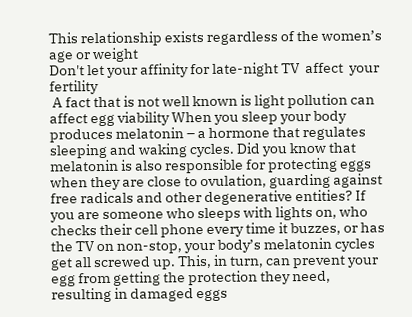This relationship exists regardless of the women’s age or weight
Don't let your affinity for late-night TV  affect  your fertility
 A fact that is not well known is light pollution can affect egg viability When you sleep your body produces melatonin – a hormone that regulates sleeping and waking cycles. Did you know that melatonin is also responsible for protecting eggs when they are close to ovulation, guarding against free radicals and other degenerative entities? If you are someone who sleeps with lights on, who checks their cell phone every time it buzzes, or has the TV on non-stop, your body’s melatonin cycles get all screwed up. This, in turn, can prevent your egg from getting the protection they need, resulting in damaged eggs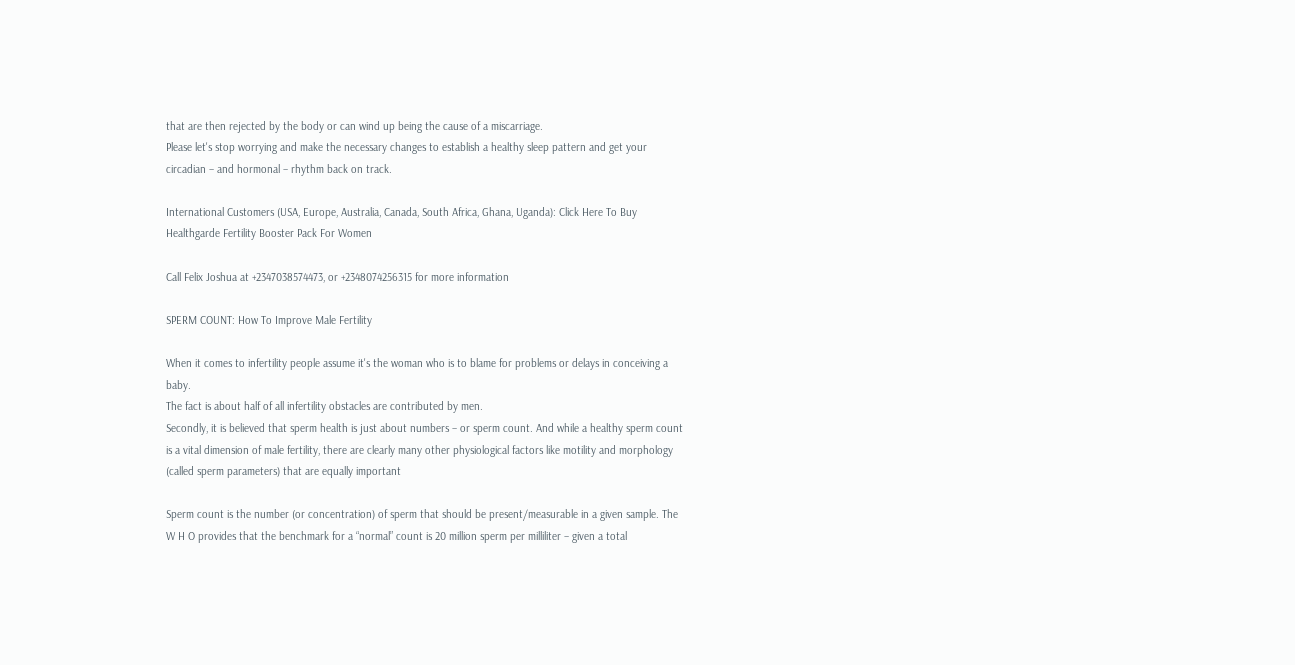that are then rejected by the body or can wind up being the cause of a miscarriage.
Please let's stop worrying and make the necessary changes to establish a healthy sleep pattern and get your circadian – and hormonal – rhythm back on track.

International Customers (USA, Europe, Australia, Canada, South Africa, Ghana, Uganda): Click Here To Buy Healthgarde Fertility Booster Pack For Women

Call Felix Joshua at +2347038574473, or +2348074256315 for more information

SPERM COUNT: How To Improve Male Fertility

When it comes to infertility people assume it's the woman who is to blame for problems or delays in conceiving a baby.
The fact is about half of all infertility obstacles are contributed by men.
Secondly, it is believed that sperm health is just about numbers – or sperm count. And while a healthy sperm count is a vital dimension of male fertility, there are clearly many other physiological factors like motility and morphology (called sperm parameters) that are equally important

Sperm count is the number (or concentration) of sperm that should be present/measurable in a given sample. The W H O provides that the benchmark for a “normal” count is 20 million sperm per milliliter – given a total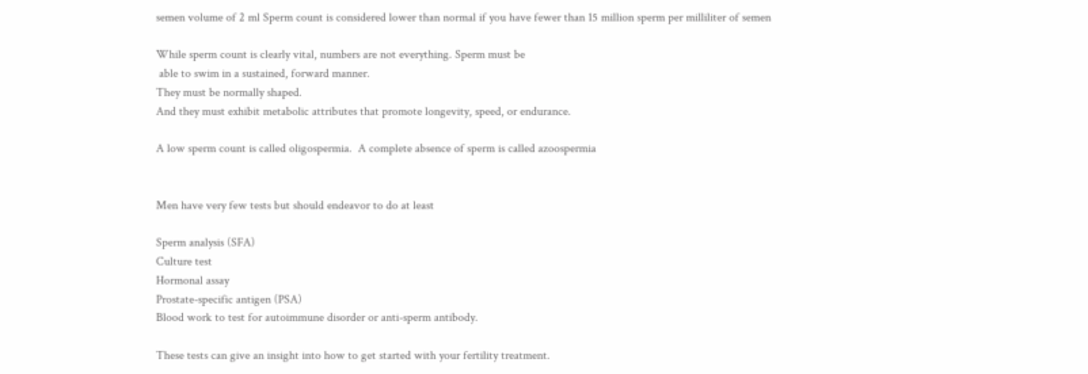semen volume of 2 ml Sperm count is considered lower than normal if you have fewer than 15 million sperm per milliliter of semen

While sperm count is clearly vital, numbers are not everything. Sperm must be
 able to swim in a sustained, forward manner.
They must be normally shaped.
And they must exhibit metabolic attributes that promote longevity, speed, or endurance.

A low sperm count is called oligospermia.  A complete absence of sperm is called azoospermia


Men have very few tests but should endeavor to do at least

Sperm analysis (SFA)
Culture test
Hormonal assay
Prostate-specific antigen (PSA)
Blood work to test for autoimmune disorder or anti-sperm antibody.

These tests can give an insight into how to get started with your fertility treatment.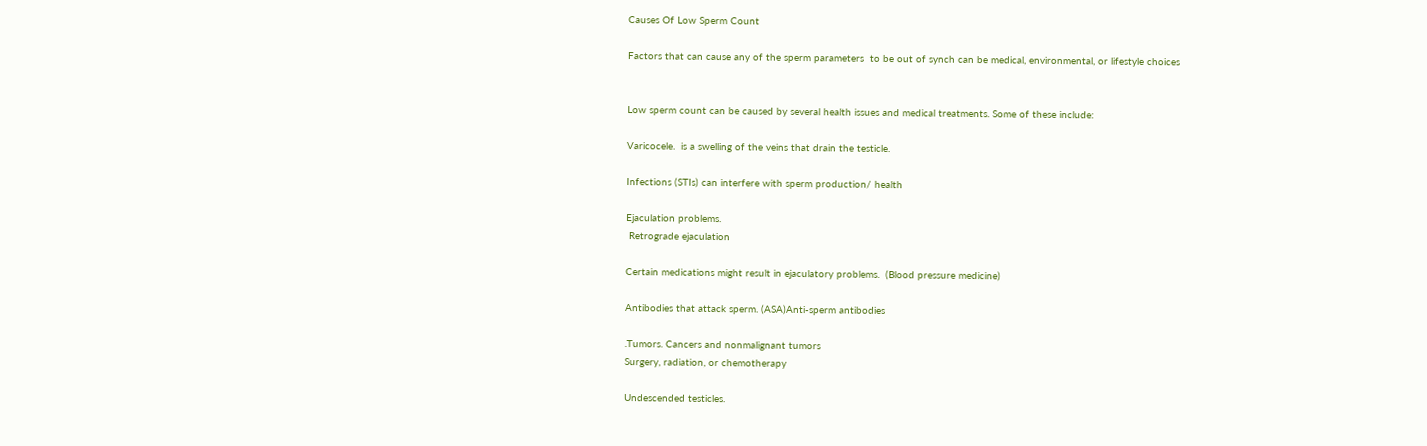Causes Of Low Sperm Count

Factors that can cause any of the sperm parameters  to be out of synch can be medical, environmental, or lifestyle choices


Low sperm count can be caused by several health issues and medical treatments. Some of these include:

Varicocele.  is a swelling of the veins that drain the testicle.

Infections (STIs) can interfere with sperm production/ health

Ejaculation problems.
 Retrograde ejaculation

Certain medications might result in ejaculatory problems.  (Blood pressure medicine)

Antibodies that attack sperm. (ASA)Anti-sperm antibodies

.Tumors. Cancers and nonmalignant tumors
Surgery, radiation, or chemotherapy

Undescended testicles.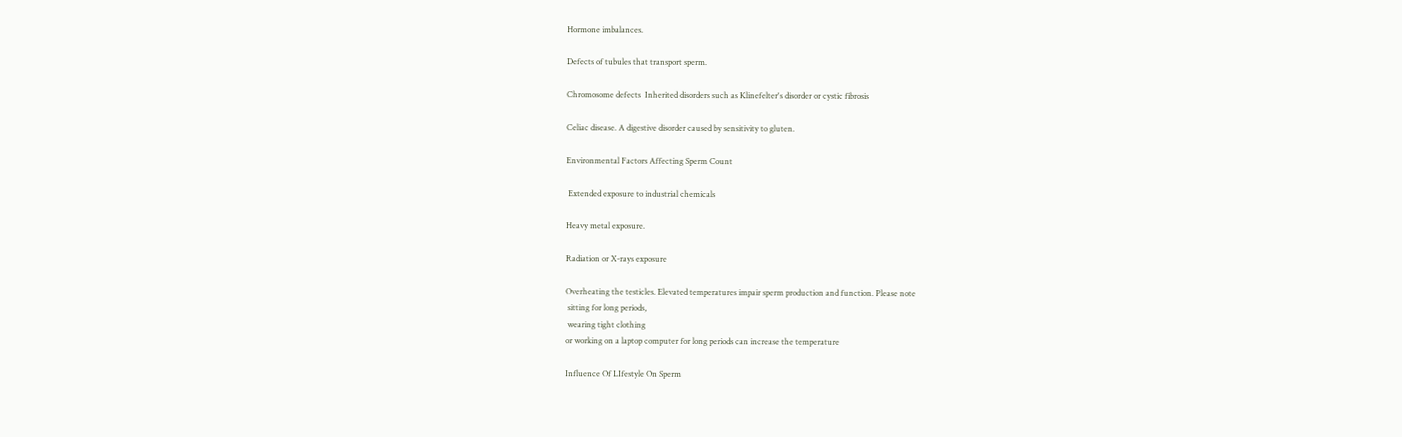Hormone imbalances.

Defects of tubules that transport sperm.

Chromosome defects  Inherited disorders such as Klinefelter's disorder or cystic fibrosis

Celiac disease. A digestive disorder caused by sensitivity to gluten.

Environmental Factors Affecting Sperm Count

 Extended exposure to industrial chemicals

Heavy metal exposure.

Radiation or X-rays exposure

Overheating the testicles. Elevated temperatures impair sperm production and function. Please note
 sitting for long periods,
 wearing tight clothing
or working on a laptop computer for long periods can increase the temperature

Influence Of LIfestyle On Sperm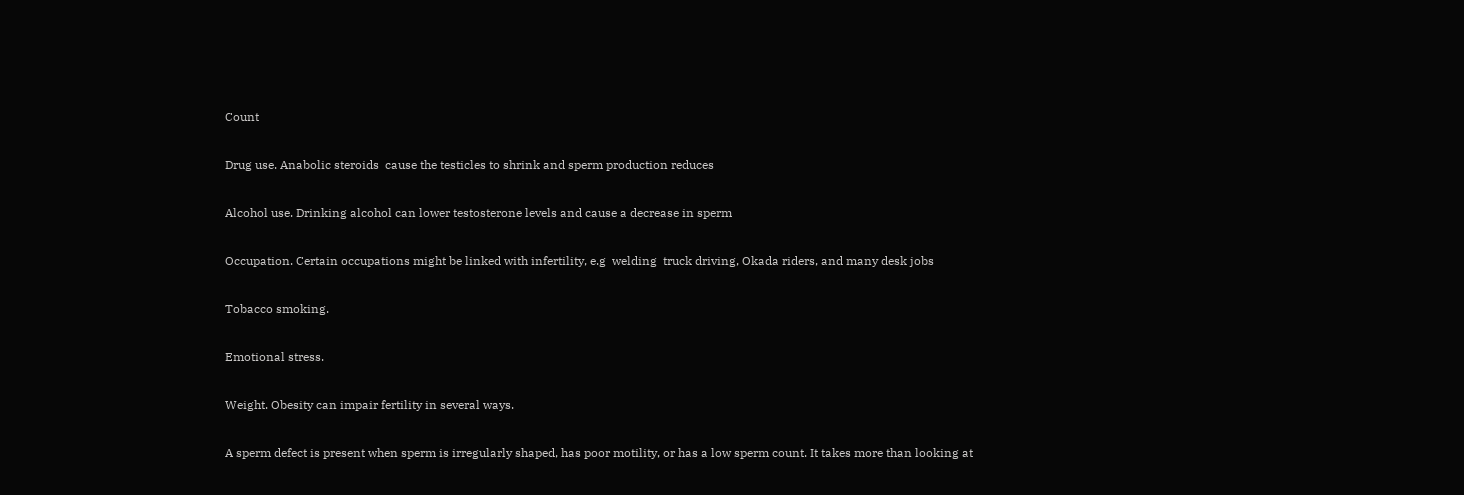Count

Drug use. Anabolic steroids  cause the testicles to shrink and sperm production reduces

Alcohol use. Drinking alcohol can lower testosterone levels and cause a decrease in sperm

Occupation. Certain occupations might be linked with infertility, e.g  welding  truck driving, Okada riders, and many desk jobs

Tobacco smoking.

Emotional stress.

Weight. Obesity can impair fertility in several ways.

A sperm defect is present when sperm is irregularly shaped, has poor motility, or has a low sperm count. It takes more than looking at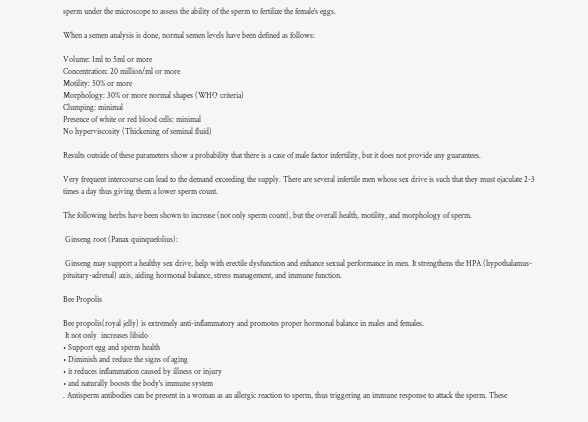sperm under the microscope to assess the ability of the sperm to fertilize the female's eggs.

When a semen analysis is done, normal semen levels have been defined as follows:

Volume: 1ml to 5ml or more
Concentration: 20 million/ml or more
Motility: 50% or more
Morphology: 30% or more normal shapes (WHO criteria)
Clumping: minimal
Presence of white or red blood cells: minimal
No hyperviscosity (Thickening of seminal fluid)

Results outside of these parameters show a probability that there is a case of male factor infertility, but it does not provide any guarantees.

Very frequent intercourse can lead to the demand exceeding the supply. There are several infertile men whose sex drive is such that they must ejaculate 2-3 times a day thus giving them a lower sperm count.

The following herbs have been shown to increase (not only sperm count), but the overall health, motility, and morphology of sperm.

 Ginseng root (Panax quinquefolius):

 Ginseng may support a healthy sex drive, help with erectile dysfunction and enhance sexual performance in men. It strengthens the HPA (hypothalamus-pituitary-adrenal) axis, aiding hormonal balance, stress management, and immune function.

Bee Propolis

Bee propolis(royal jelly) is extremely anti-inflammatory and promotes proper hormonal balance in males and females.
 It not only  increases libido
• Support egg and sperm health
• Diminish and reduce the signs of aging
• it reduces inflammation caused by illness or injury
• and naturally boosts the body's immune system
. Antisperm antibodies can be present in a woman as an allergic reaction to sperm, thus triggering an immune response to attack the sperm. These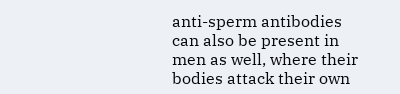anti-sperm antibodies can also be present in men as well, where their bodies attack their own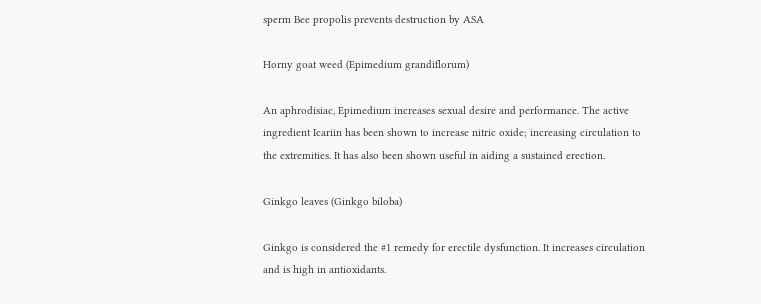sperm Bee propolis prevents destruction by ASA

Horny goat weed (Epimedium grandiflorum)

An aphrodisiac, Epimedium increases sexual desire and performance. The active ingredient Icariin has been shown to increase nitric oxide; increasing circulation to the extremities. It has also been shown useful in aiding a sustained erection.

Ginkgo leaves (Ginkgo biloba)

Ginkgo is considered the #1 remedy for erectile dysfunction. It increases circulation and is high in antioxidants.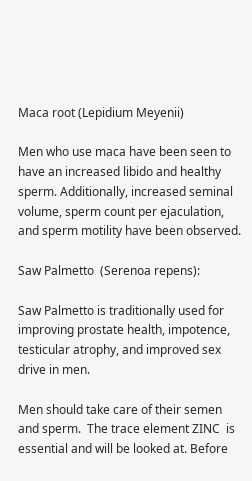Maca root (Lepidium Meyenii)

Men who use maca have been seen to have an increased libido and healthy sperm. Additionally, increased seminal volume, sperm count per ejaculation, and sperm motility have been observed.

Saw Palmetto  (Serenoa repens):

Saw Palmetto is traditionally used for improving prostate health, impotence, testicular atrophy, and improved sex drive in men.

Men should take care of their semen and sperm.  The trace element ZINC  is essential and will be looked at. Before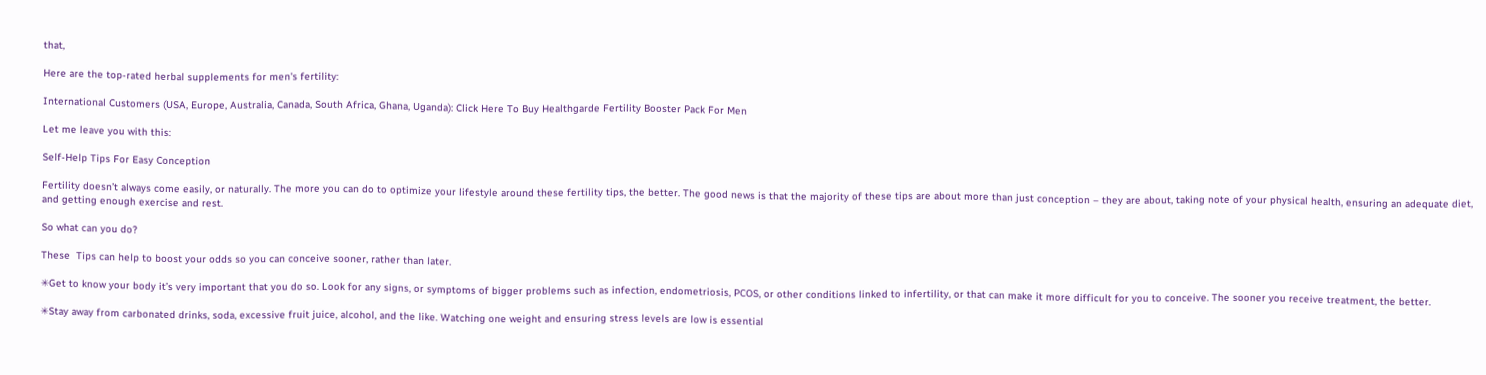that,

Here are the top-rated herbal supplements for men's fertility:

International Customers (USA, Europe, Australia, Canada, South Africa, Ghana, Uganda): Click Here To Buy Healthgarde Fertility Booster Pack For Men

Let me leave you with this:

Self-Help Tips For Easy Conception

Fertility doesn’t always come easily, or naturally. The more you can do to optimize your lifestyle around these fertility tips, the better. The good news is that the majority of these tips are about more than just conception – they are about, taking note of your physical health, ensuring an adequate diet, and getting enough exercise and rest.

So what can you do?

These  Tips can help to boost your odds so you can conceive sooner, rather than later.

✳Get to know your body it’s very important that you do so. Look for any signs, or symptoms of bigger problems such as infection, endometriosis, PCOS, or other conditions linked to infertility, or that can make it more difficult for you to conceive. The sooner you receive treatment, the better.

✳Stay away from carbonated drinks, soda, excessive fruit juice, alcohol, and the like. Watching one weight and ensuring stress levels are low is essential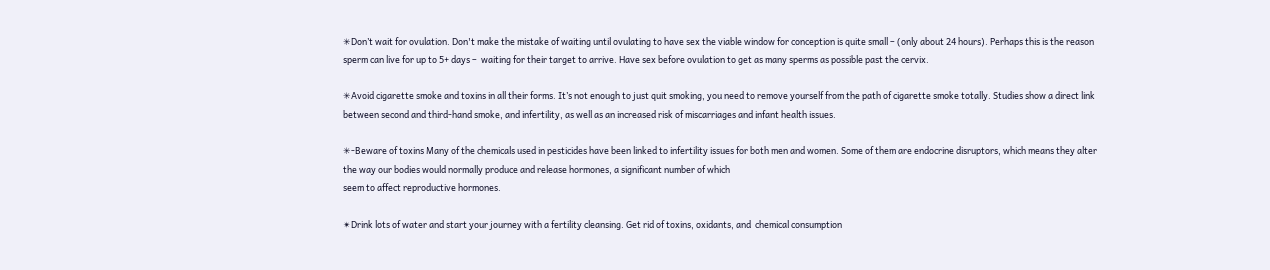✳Don’t wait for ovulation. Don't make the mistake of waiting until ovulating to have sex the viable window for conception is quite small – (only about 24 hours). Perhaps this is the reason sperm can live for up to 5+ days –  waiting for their target to arrive. Have sex before ovulation to get as many sperms as possible past the cervix.

✳Avoid cigarette smoke and toxins in all their forms. It’s not enough to just quit smoking, you need to remove yourself from the path of cigarette smoke totally. Studies show a direct link between second and third-hand smoke, and infertility, as well as an increased risk of miscarriages and infant health issues.

✳-Beware of toxins Many of the chemicals used in pesticides have been linked to infertility issues for both men and women. Some of them are endocrine disruptors, which means they alter the way our bodies would normally produce and release hormones, a significant number of which
seem to affect reproductive hormones.

✴Drink lots of water and start your journey with a fertility cleansing. Get rid of toxins, oxidants, and  chemical consumption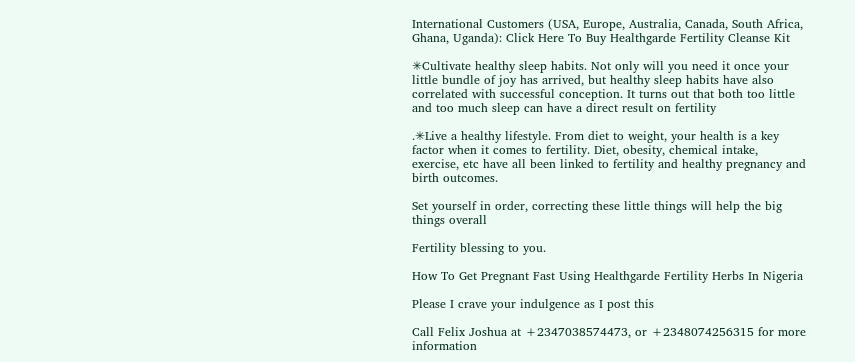International Customers (USA, Europe, Australia, Canada, South Africa, Ghana, Uganda): Click Here To Buy Healthgarde Fertility Cleanse Kit

✳Cultivate healthy sleep habits. Not only will you need it once your little bundle of joy has arrived, but healthy sleep habits have also correlated with successful conception. It turns out that both too little and too much sleep can have a direct result on fertility

.✳Live a healthy lifestyle. From diet to weight, your health is a key factor when it comes to fertility. Diet, obesity, chemical intake, exercise, etc have all been linked to fertility and healthy pregnancy and birth outcomes.

Set yourself in order, correcting these little things will help the big things overall

Fertility blessing to you.

How To Get Pregnant Fast Using Healthgarde Fertility Herbs In Nigeria

Please I crave your indulgence as I post this

Call Felix Joshua at +2347038574473, or +2348074256315 for more information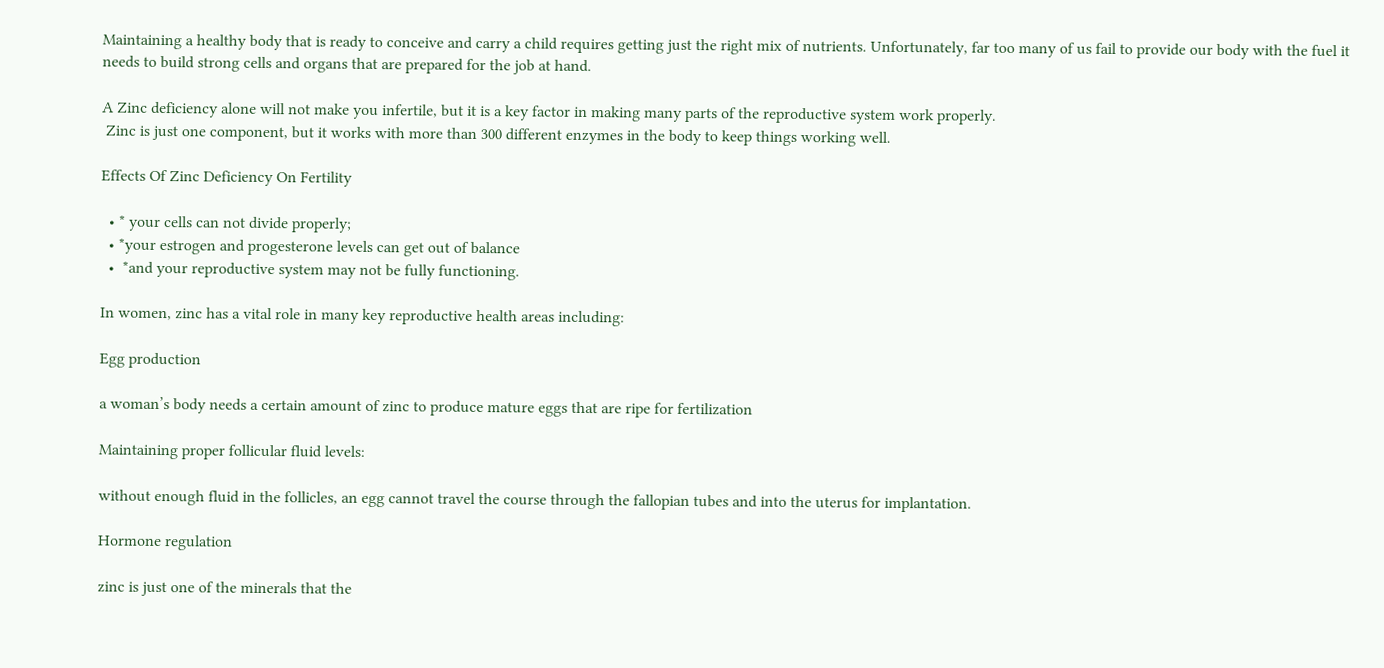Maintaining a healthy body that is ready to conceive and carry a child requires getting just the right mix of nutrients. Unfortunately, far too many of us fail to provide our body with the fuel it needs to build strong cells and organs that are prepared for the job at hand.

A Zinc deficiency alone will not make you infertile, but it is a key factor in making many parts of the reproductive system work properly.
 Zinc is just one component, but it works with more than 300 different enzymes in the body to keep things working well.

Effects Of Zinc Deficiency On Fertility

  • * your cells can not divide properly;
  • *your estrogen and progesterone levels can get out of balance
  •  *and your reproductive system may not be fully functioning.

In women, zinc has a vital role in many key reproductive health areas including:

Egg production

a woman’s body needs a certain amount of zinc to produce mature eggs that are ripe for fertilization

Maintaining proper follicular fluid levels:

without enough fluid in the follicles, an egg cannot travel the course through the fallopian tubes and into the uterus for implantation.

Hormone regulation

zinc is just one of the minerals that the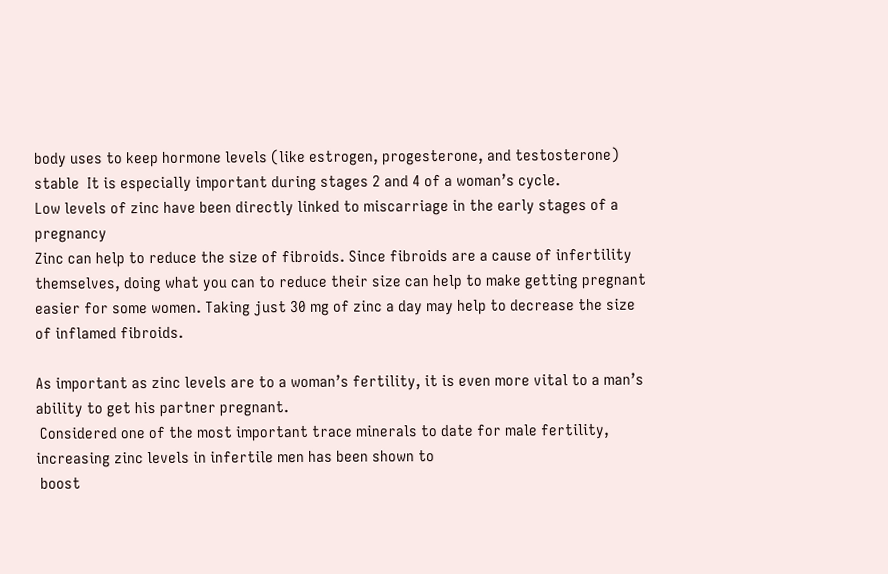body uses to keep hormone levels (like estrogen, progesterone, and testosterone)  stable  It is especially important during stages 2 and 4 of a woman’s cycle.
Low levels of zinc have been directly linked to miscarriage in the early stages of a pregnancy
Zinc can help to reduce the size of fibroids. Since fibroids are a cause of infertility themselves, doing what you can to reduce their size can help to make getting pregnant easier for some women. Taking just 30 mg of zinc a day may help to decrease the size of inflamed fibroids.

As important as zinc levels are to a woman’s fertility, it is even more vital to a man’s ability to get his partner pregnant.
 Considered one of the most important trace minerals to date for male fertility, increasing zinc levels in infertile men has been shown to
 boost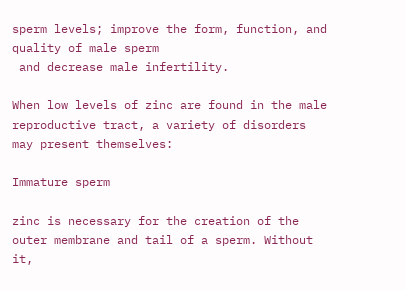sperm levels; improve the form, function, and quality of male sperm
 and decrease male infertility.

When low levels of zinc are found in the male reproductive tract, a variety of disorders may present themselves:

Immature sperm

zinc is necessary for the creation of the outer membrane and tail of a sperm. Without it,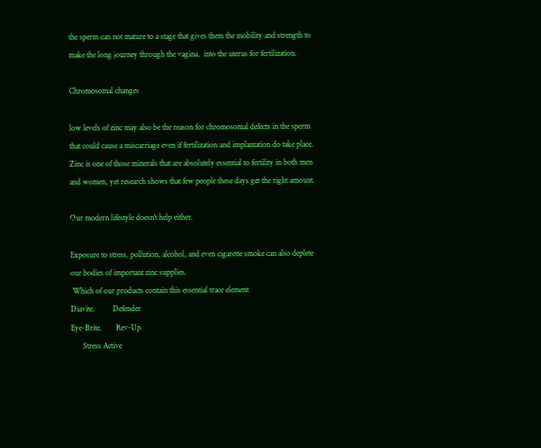the sperm can not mature to a stage that gives them the mobility and strength to make the long journey through the vagina,  into the uterus for fertilization.

Chromosomal changes

low levels of zinc may also be the reason for chromosomal defects in the sperm that could cause a miscarriage even if fertilization and implantation do take place.
Zinc is one of those minerals that are absolutely essential to fertility in both men and women, yet research shows that few people these days get the right amount.

Our modern lifestyle doesn't help either.

Exposure to stress, pollution, alcohol, and even cigarette smoke can also deplete our bodies of important zinc supplies.
 Which of our products contain this essential trace element
Diavite.         Defender
Eye-Brite.       Rev-Up
      Stress Active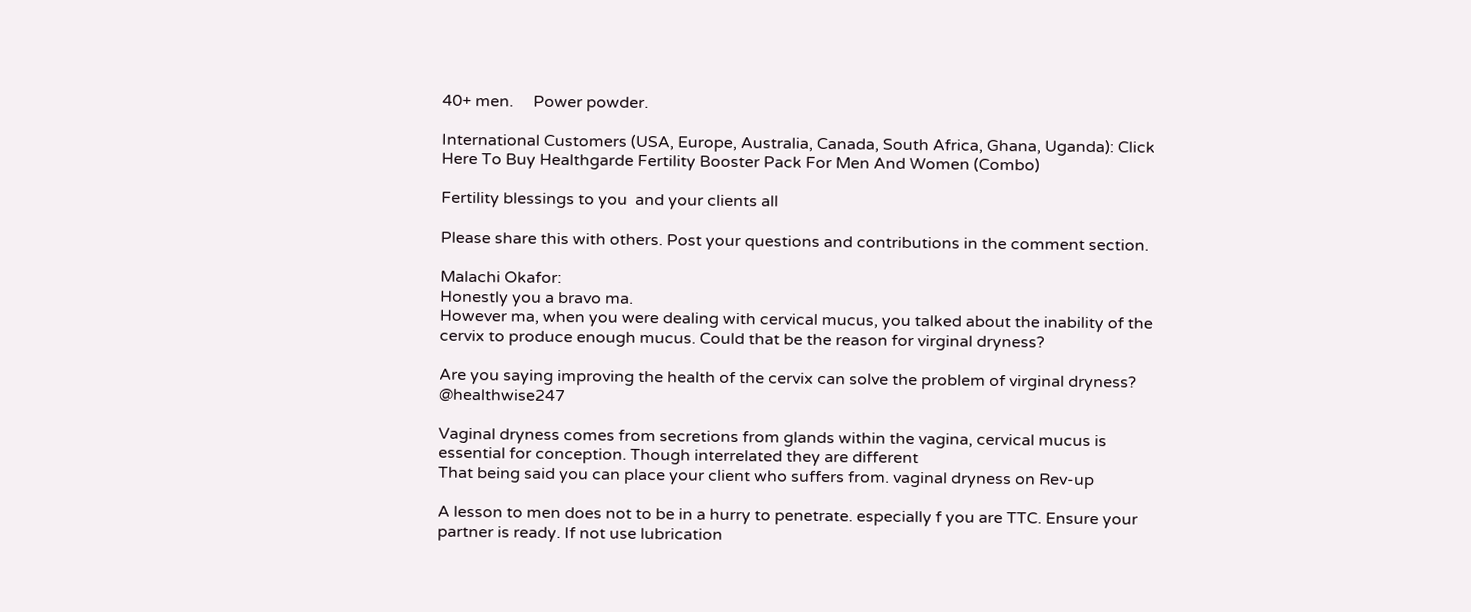40+ men.     Power powder.

International Customers (USA, Europe, Australia, Canada, South Africa, Ghana, Uganda): Click Here To Buy Healthgarde Fertility Booster Pack For Men And Women (Combo)

Fertility blessings to you  and your clients all

Please share this with others. Post your questions and contributions in the comment section.

Malachi Okafor:
Honestly you a bravo ma.
However ma, when you were dealing with cervical mucus, you talked about the inability of the cervix to produce enough mucus. Could that be the reason for virginal dryness?

Are you saying improving the health of the cervix can solve the problem of virginal dryness? @healthwise247

Vaginal dryness comes from secretions from glands within the vagina, cervical mucus is essential for conception. Though interrelated they are different
That being said you can place your client who suffers from. vaginal dryness on Rev-up

A lesson to men does not to be in a hurry to penetrate. especially f you are TTC. Ensure your partner is ready. If not use lubrication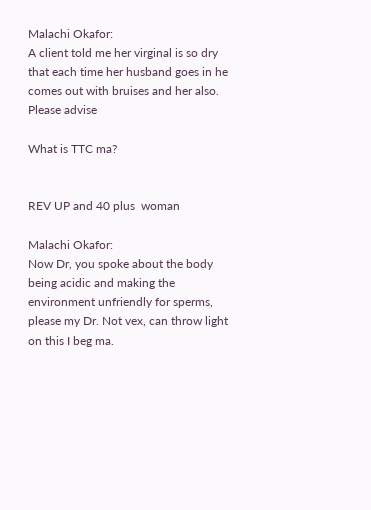Malachi Okafor:
A client told me her virginal is so dry that each time her husband goes in he comes out with bruises and her also. Please advise

What is TTC ma?


REV UP and 40 plus  woman

Malachi Okafor:
Now Dr, you spoke about the body being acidic and making the environment unfriendly for sperms, please my Dr. Not vex, can throw light on this I beg ma.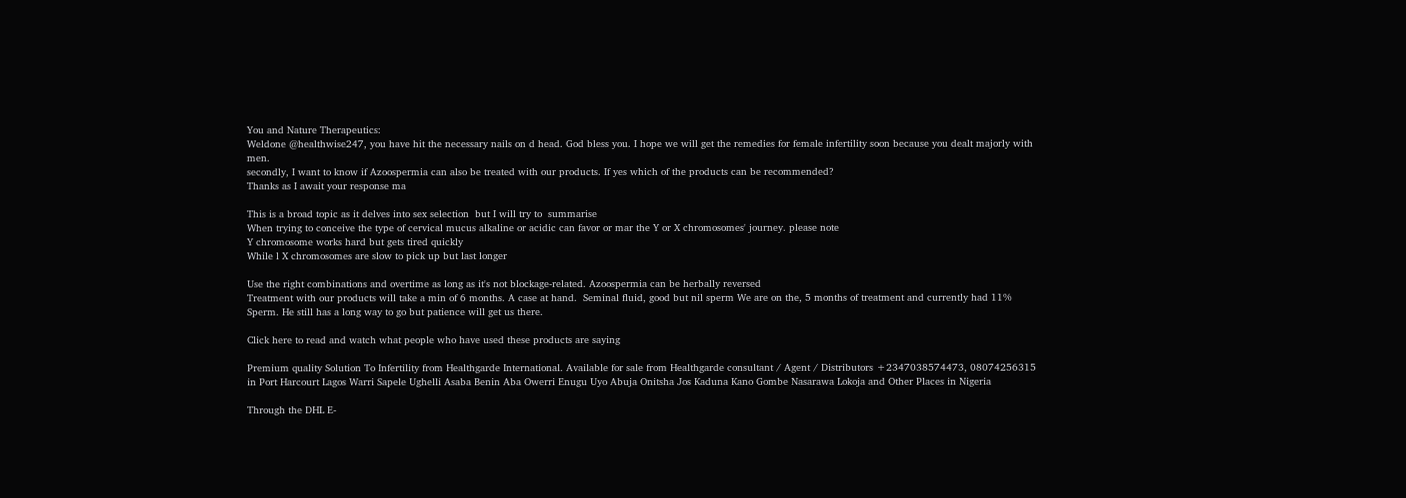You and Nature Therapeutics:
Weldone @healthwise247, you have hit the necessary nails on d head. God bless you. I hope we will get the remedies for female infertility soon because you dealt majorly with men.
secondly, I want to know if Azoospermia can also be treated with our products. If yes which of the products can be recommended?
Thanks as I await your response ma

This is a broad topic as it delves into sex selection  but I will try to  summarise
When trying to conceive the type of cervical mucus alkaline or acidic can favor or mar the Y or X chromosomes' journey. please note
Y chromosome works hard but gets tired quickly
While l X chromosomes are slow to pick up but last longer

Use the right combinations and overtime as long as it's not blockage-related. Azoospermia can be herbally reversed
Treatment with our products will take a min of 6 months. A case at hand.  Seminal fluid, good but nil sperm We are on the, 5 months of treatment and currently had 11%
Sperm. He still has a long way to go but patience will get us there.

Click here to read and watch what people who have used these products are saying

Premium quality Solution To Infertility from Healthgarde International. Available for sale from Healthgarde consultant / Agent / Distributors +2347038574473, 08074256315 in Port Harcourt Lagos Warri Sapele Ughelli Asaba Benin Aba Owerri Enugu Uyo Abuja Onitsha Jos Kaduna Kano Gombe Nasarawa Lokoja and Other Places in Nigeria

Through the DHL E-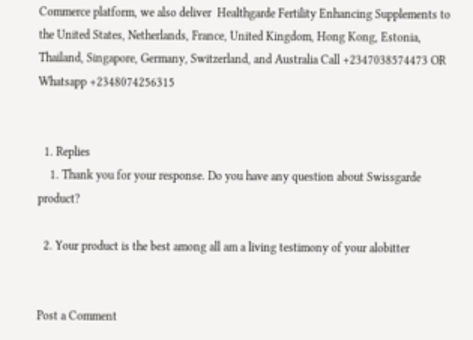Commerce platform, we also deliver  Healthgarde Fertility Enhancing Supplements to the United States, Netherlands, France, United Kingdom, Hong Kong, Estonia, Thailand, Singapore, Germany, Switzerland, and Australia Call +2347038574473 OR Whatsapp +2348074256315


  1. Replies
    1. Thank you for your response. Do you have any question about Swissgarde product?

  2. Your product is the best among all am a living testimony of your alobitter


Post a Comment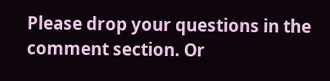Please drop your questions in the comment section. Or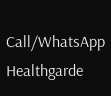Call/WhatsApp Healthgarde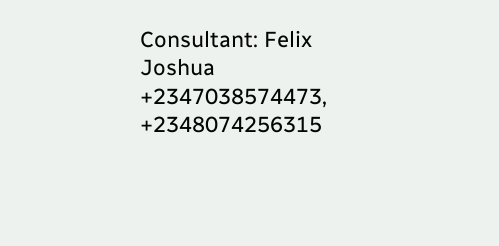Consultant: Felix Joshua +2347038574473, +2348074256315